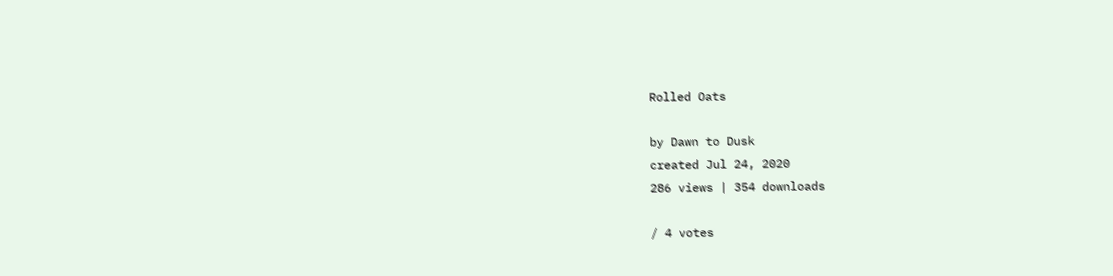Rolled Oats

by Dawn to Dusk
created Jul 24, 2020
286 views | 354 downloads

/ 4 votes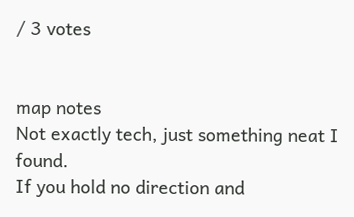/ 3 votes


map notes
Not exactly tech, just something neat I found.
If you hold no direction and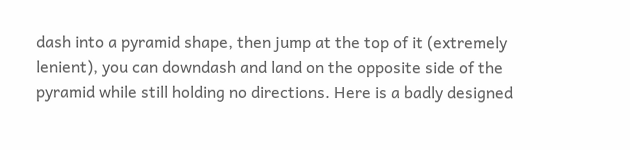dash into a pyramid shape, then jump at the top of it (extremely lenient), you can downdash and land on the opposite side of the pyramid while still holding no directions. Here is a badly designed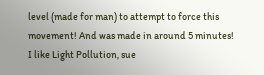level (made for man) to attempt to force this movement! And was made in around 5 minutes!
I like Light Pollution, sue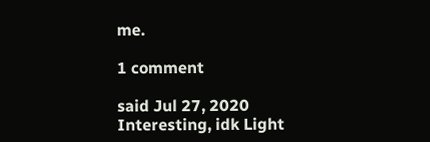me.

1 comment

said Jul 27, 2020
Interesting, idk Light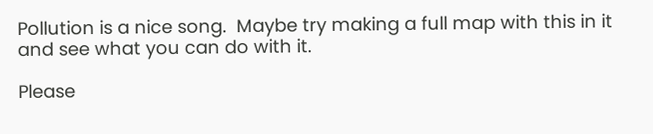Pollution is a nice song.  Maybe try making a full map with this in it and see what you can do with it.

Please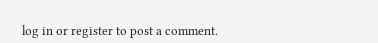log in or register to post a comment.